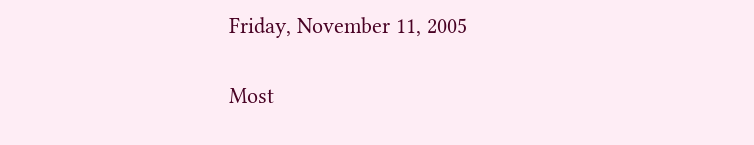Friday, November 11, 2005

Most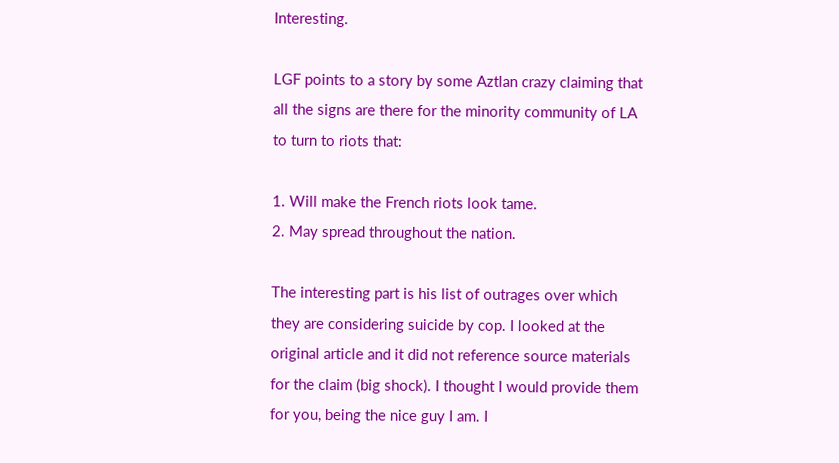Interesting.

LGF points to a story by some Aztlan crazy claiming that all the signs are there for the minority community of LA to turn to riots that:

1. Will make the French riots look tame.
2. May spread throughout the nation.

The interesting part is his list of outrages over which they are considering suicide by cop. I looked at the original article and it did not reference source materials for the claim (big shock). I thought I would provide them for you, being the nice guy I am. I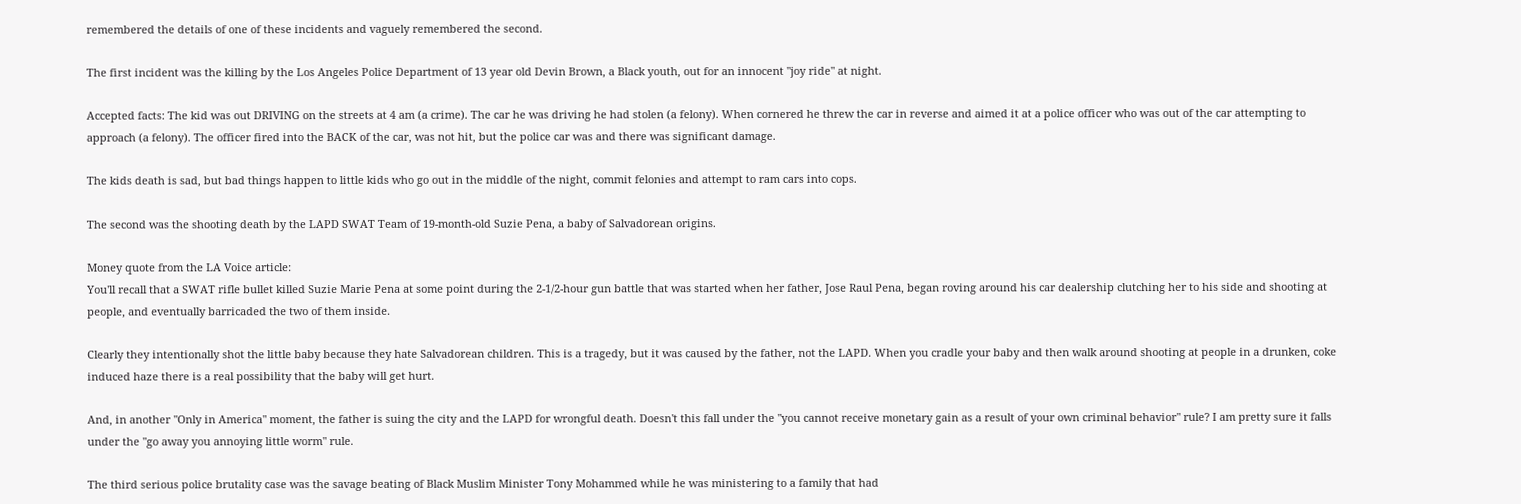remembered the details of one of these incidents and vaguely remembered the second.

The first incident was the killing by the Los Angeles Police Department of 13 year old Devin Brown, a Black youth, out for an innocent "joy ride" at night.

Accepted facts: The kid was out DRIVING on the streets at 4 am (a crime). The car he was driving he had stolen (a felony). When cornered he threw the car in reverse and aimed it at a police officer who was out of the car attempting to approach (a felony). The officer fired into the BACK of the car, was not hit, but the police car was and there was significant damage.

The kids death is sad, but bad things happen to little kids who go out in the middle of the night, commit felonies and attempt to ram cars into cops.

The second was the shooting death by the LAPD SWAT Team of 19-month-old Suzie Pena, a baby of Salvadorean origins.

Money quote from the LA Voice article:
You'll recall that a SWAT rifle bullet killed Suzie Marie Pena at some point during the 2-1/2-hour gun battle that was started when her father, Jose Raul Pena, began roving around his car dealership clutching her to his side and shooting at people, and eventually barricaded the two of them inside.

Clearly they intentionally shot the little baby because they hate Salvadorean children. This is a tragedy, but it was caused by the father, not the LAPD. When you cradle your baby and then walk around shooting at people in a drunken, coke induced haze there is a real possibility that the baby will get hurt.

And, in another "Only in America" moment, the father is suing the city and the LAPD for wrongful death. Doesn't this fall under the "you cannot receive monetary gain as a result of your own criminal behavior" rule? I am pretty sure it falls under the "go away you annoying little worm" rule.

The third serious police brutality case was the savage beating of Black Muslim Minister Tony Mohammed while he was ministering to a family that had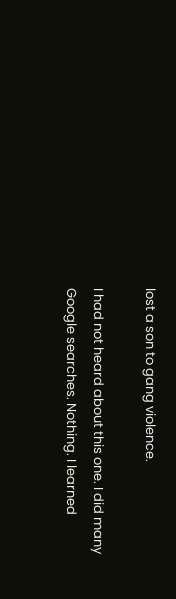lost a son to gang violence.

I had not heard about this one. I did many Google searches. Nothing. I learned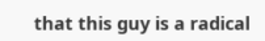that this guy is a radical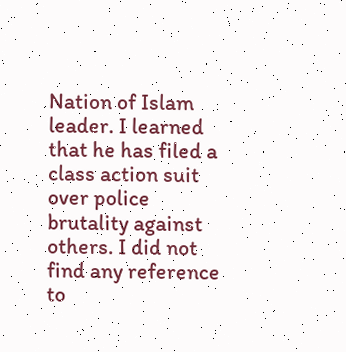Nation of Islam leader. I learned that he has filed a class action suit over police brutality against others. I did not find any reference to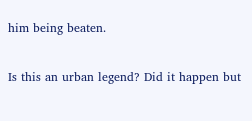him being beaten.

Is this an urban legend? Did it happen but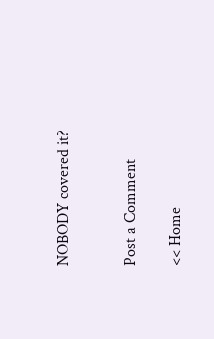NOBODY covered it?


Post a Comment

<< Home